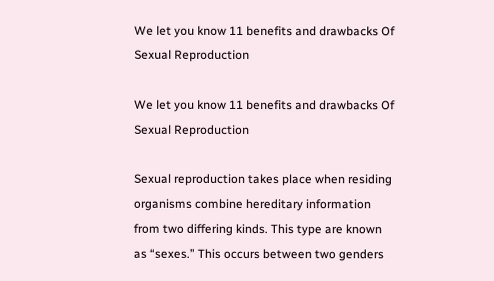We let you know 11 benefits and drawbacks Of Sexual Reproduction

We let you know 11 benefits and drawbacks Of Sexual Reproduction

Sexual reproduction takes place when residing organisms combine hereditary information from two differing kinds. This type are known as “sexes.” This occurs between two genders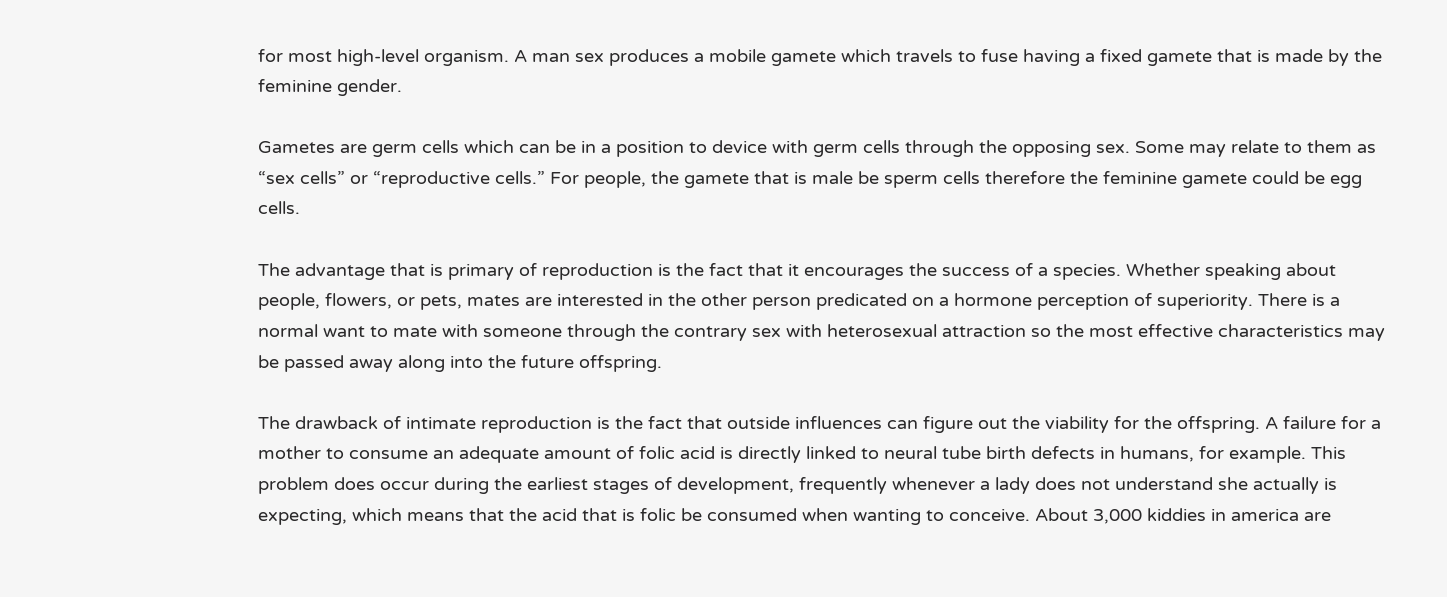for most high-level organism. A man sex produces a mobile gamete which travels to fuse having a fixed gamete that is made by the feminine gender.

Gametes are germ cells which can be in a position to device with germ cells through the opposing sex. Some may relate to them as “sex cells” or “reproductive cells.” For people, the gamete that is male be sperm cells therefore the feminine gamete could be egg cells.

The advantage that is primary of reproduction is the fact that it encourages the success of a species. Whether speaking about people, flowers, or pets, mates are interested in the other person predicated on a hormone perception of superiority. There is a normal want to mate with someone through the contrary sex with heterosexual attraction so the most effective characteristics may be passed away along into the future offspring.

The drawback of intimate reproduction is the fact that outside influences can figure out the viability for the offspring. A failure for a mother to consume an adequate amount of folic acid is directly linked to neural tube birth defects in humans, for example. This problem does occur during the earliest stages of development, frequently whenever a lady does not understand she actually is expecting, which means that the acid that is folic be consumed when wanting to conceive. About 3,000 kiddies in america are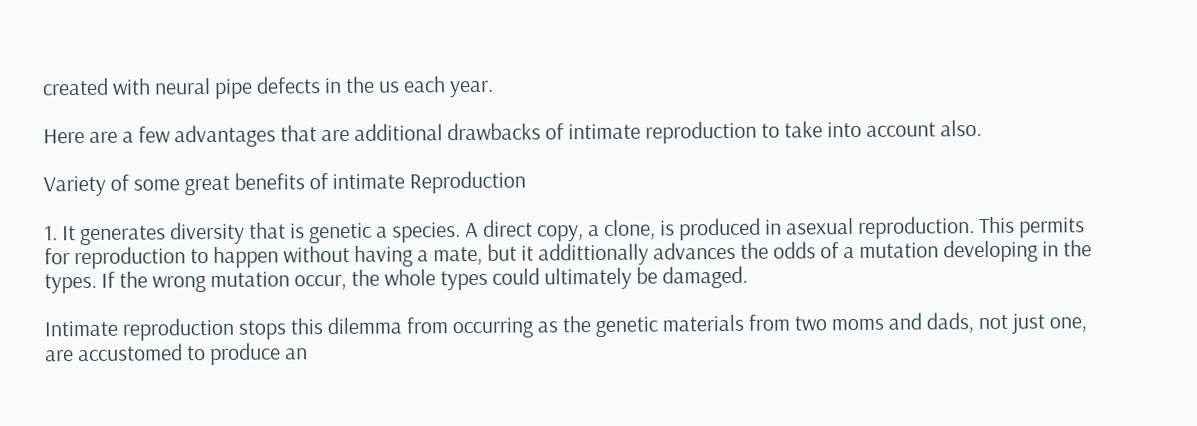created with neural pipe defects in the us each year.

Here are a few advantages that are additional drawbacks of intimate reproduction to take into account also.

Variety of some great benefits of intimate Reproduction

1. It generates diversity that is genetic a species. A direct copy, a clone, is produced in asexual reproduction. This permits for reproduction to happen without having a mate, but it addittionally advances the odds of a mutation developing in the types. If the wrong mutation occur, the whole types could ultimately be damaged.

Intimate reproduction stops this dilemma from occurring as the genetic materials from two moms and dads, not just one, are accustomed to produce an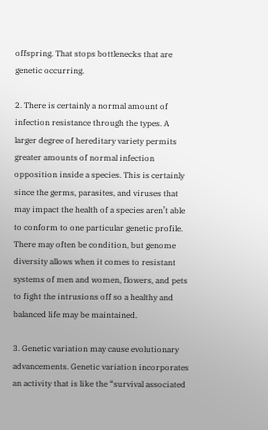offspring. That stops bottlenecks that are genetic occurring.

2. There is certainly a normal amount of infection resistance through the types. A larger degree of hereditary variety permits greater amounts of normal infection opposition inside a species. This is certainly since the germs, parasites, and viruses that may impact the health of a species aren’t able to conform to one particular genetic profile. There may often be condition, but genome diversity allows when it comes to resistant systems of men and women, flowers, and pets to fight the intrusions off so a healthy and balanced life may be maintained.

3. Genetic variation may cause evolutionary advancements. Genetic variation incorporates an activity that is like the “survival associated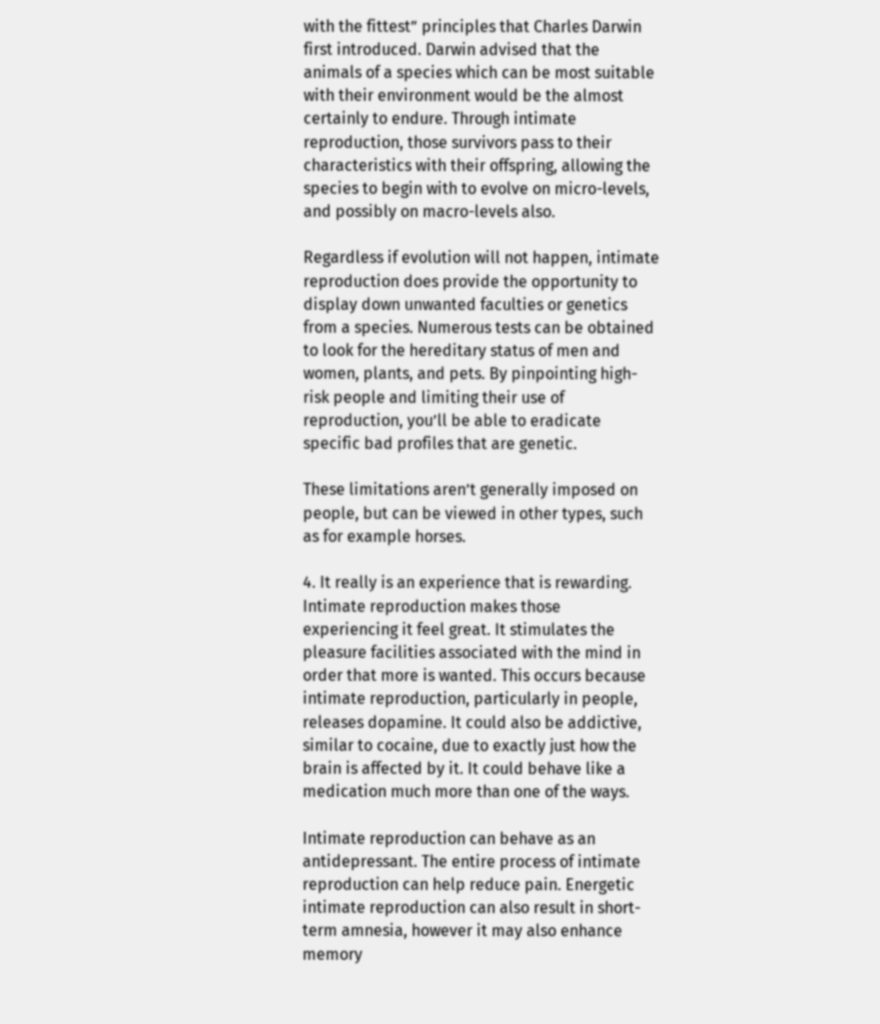with the fittest” principles that Charles Darwin first introduced. Darwin advised that the animals of a species which can be most suitable with their environment would be the almost certainly to endure. Through intimate reproduction, those survivors pass to their characteristics with their offspring, allowing the species to begin with to evolve on micro-levels, and possibly on macro-levels also.

Regardless if evolution will not happen, intimate reproduction does provide the opportunity to display down unwanted faculties or genetics from a species. Numerous tests can be obtained to look for the hereditary status of men and women, plants, and pets. By pinpointing high-risk people and limiting their use of reproduction, you’ll be able to eradicate specific bad profiles that are genetic.

These limitations aren’t generally imposed on people, but can be viewed in other types, such as for example horses.

4. It really is an experience that is rewarding. Intimate reproduction makes those experiencing it feel great. It stimulates the pleasure facilities associated with the mind in order that more is wanted. This occurs because intimate reproduction, particularly in people, releases dopamine. It could also be addictive, similar to cocaine, due to exactly just how the brain is affected by it. It could behave like a medication much more than one of the ways.

Intimate reproduction can behave as an antidepressant. The entire process of intimate reproduction can help reduce pain. Energetic intimate reproduction can also result in short-term amnesia, however it may also enhance memory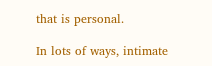that is personal.

In lots of ways, intimate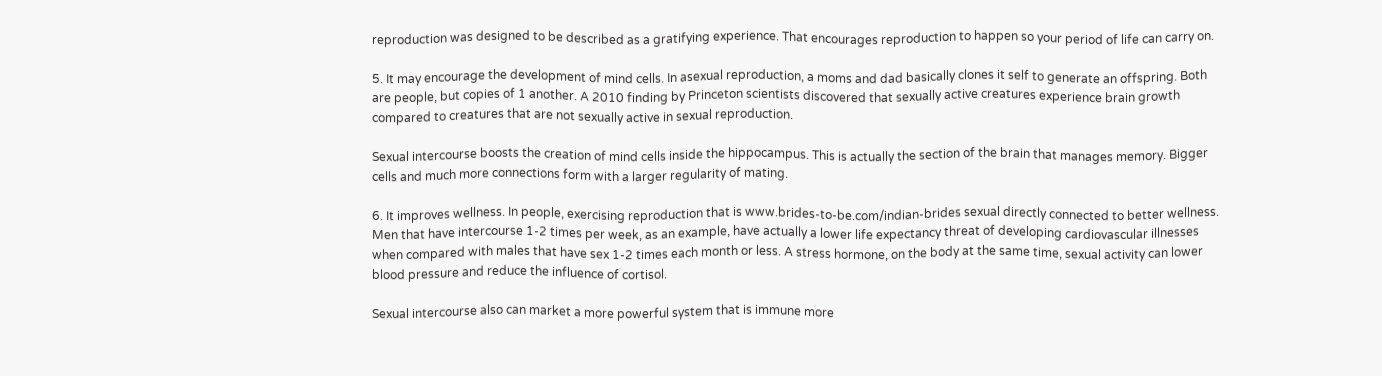reproduction was designed to be described as a gratifying experience. That encourages reproduction to happen so your period of life can carry on.

5. It may encourage the development of mind cells. In asexual reproduction, a moms and dad basically clones it self to generate an offspring. Both are people, but copies of 1 another. A 2010 finding by Princeton scientists discovered that sexually active creatures experience brain growth compared to creatures that are not sexually active in sexual reproduction.

Sexual intercourse boosts the creation of mind cells inside the hippocampus. This is actually the section of the brain that manages memory. Bigger cells and much more connections form with a larger regularity of mating.

6. It improves wellness. In people, exercising reproduction that is www.brides-to-be.com/indian-brides sexual directly connected to better wellness. Men that have intercourse 1-2 times per week, as an example, have actually a lower life expectancy threat of developing cardiovascular illnesses when compared with males that have sex 1-2 times each month or less. A stress hormone, on the body at the same time, sexual activity can lower blood pressure and reduce the influence of cortisol.

Sexual intercourse also can market a more powerful system that is immune more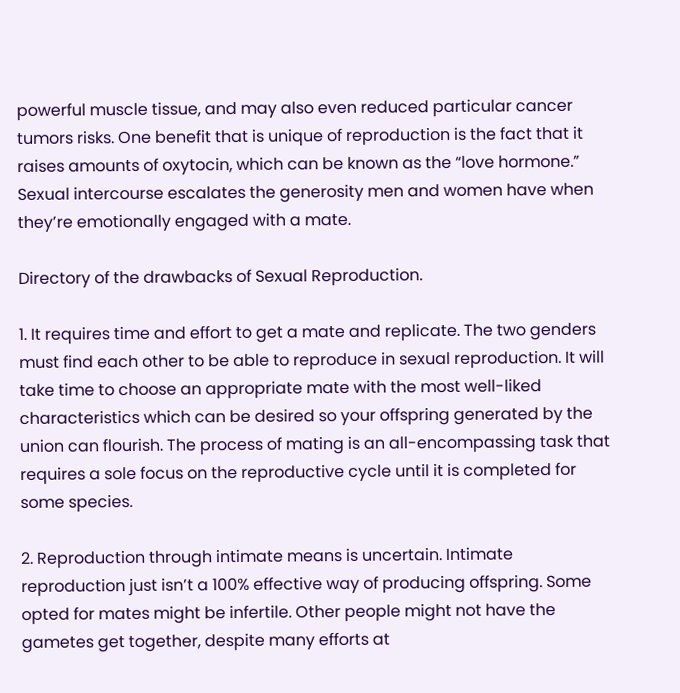powerful muscle tissue, and may also even reduced particular cancer tumors risks. One benefit that is unique of reproduction is the fact that it raises amounts of oxytocin, which can be known as the “love hormone.” Sexual intercourse escalates the generosity men and women have when they’re emotionally engaged with a mate.

Directory of the drawbacks of Sexual Reproduction.

1. It requires time and effort to get a mate and replicate. The two genders must find each other to be able to reproduce in sexual reproduction. It will take time to choose an appropriate mate with the most well-liked characteristics which can be desired so your offspring generated by the union can flourish. The process of mating is an all-encompassing task that requires a sole focus on the reproductive cycle until it is completed for some species.

2. Reproduction through intimate means is uncertain. Intimate reproduction just isn’t a 100% effective way of producing offspring. Some opted for mates might be infertile. Other people might not have the gametes get together, despite many efforts at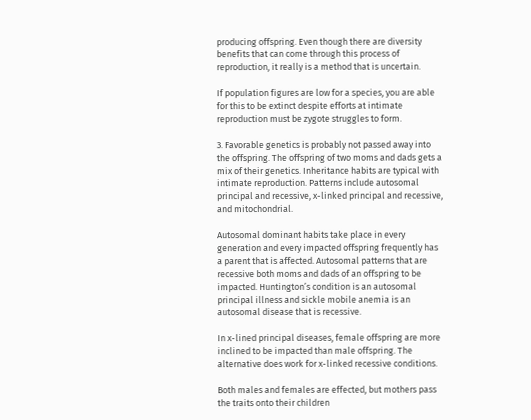producing offspring. Even though there are diversity benefits that can come through this process of reproduction, it really is a method that is uncertain.

If population figures are low for a species, you are able for this to be extinct despite efforts at intimate reproduction must be zygote struggles to form.

3. Favorable genetics is probably not passed away into the offspring. The offspring of two moms and dads gets a mix of their genetics. Inheritance habits are typical with intimate reproduction. Patterns include autosomal principal and recessive, x-linked principal and recessive, and mitochondrial.

Autosomal dominant habits take place in every generation and every impacted offspring frequently has a parent that is affected. Autosomal patterns that are recessive both moms and dads of an offspring to be impacted. Huntington’s condition is an autosomal principal illness and sickle mobile anemia is an autosomal disease that is recessive.

In x-lined principal diseases, female offspring are more inclined to be impacted than male offspring. The alternative does work for x-linked recessive conditions.

Both males and females are effected, but mothers pass the traits onto their children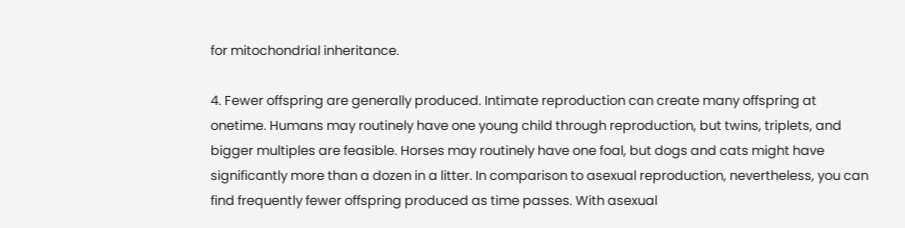for mitochondrial inheritance.

4. Fewer offspring are generally produced. Intimate reproduction can create many offspring at onetime. Humans may routinely have one young child through reproduction, but twins, triplets, and bigger multiples are feasible. Horses may routinely have one foal, but dogs and cats might have significantly more than a dozen in a litter. In comparison to asexual reproduction, nevertheless, you can find frequently fewer offspring produced as time passes. With asexual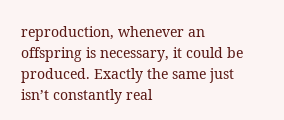reproduction, whenever an offspring is necessary, it could be produced. Exactly the same just isn’t constantly real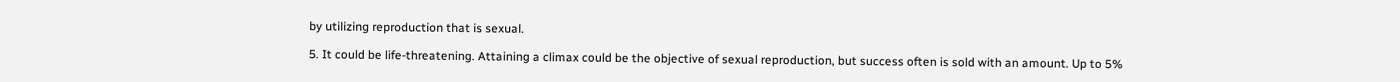by utilizing reproduction that is sexual.

5. It could be life-threatening. Attaining a climax could be the objective of sexual reproduction, but success often is sold with an amount. Up to 5%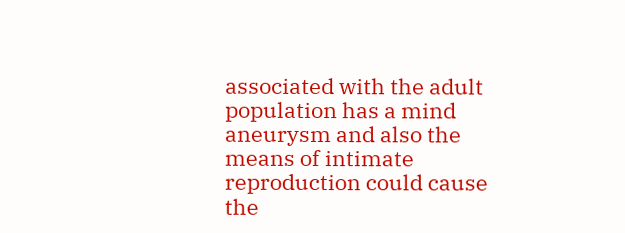associated with the adult population has a mind aneurysm and also the means of intimate reproduction could cause the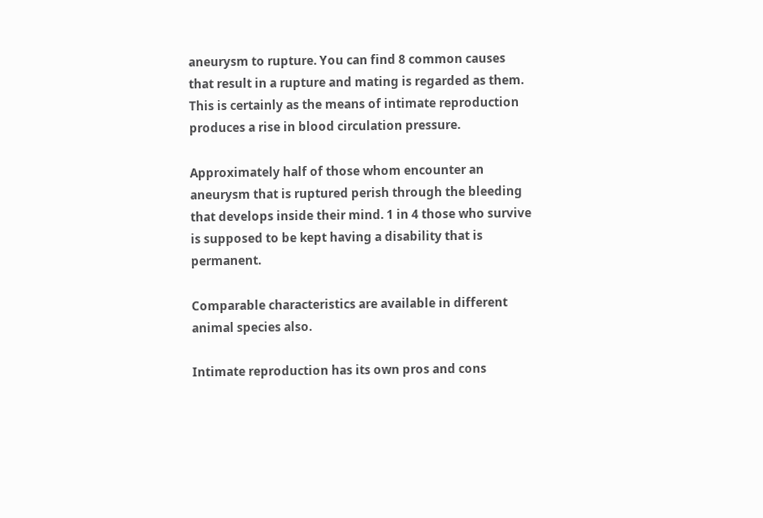aneurysm to rupture. You can find 8 common causes that result in a rupture and mating is regarded as them. This is certainly as the means of intimate reproduction produces a rise in blood circulation pressure.

Approximately half of those whom encounter an aneurysm that is ruptured perish through the bleeding that develops inside their mind. 1 in 4 those who survive is supposed to be kept having a disability that is permanent.

Comparable characteristics are available in different animal species also.

Intimate reproduction has its own pros and cons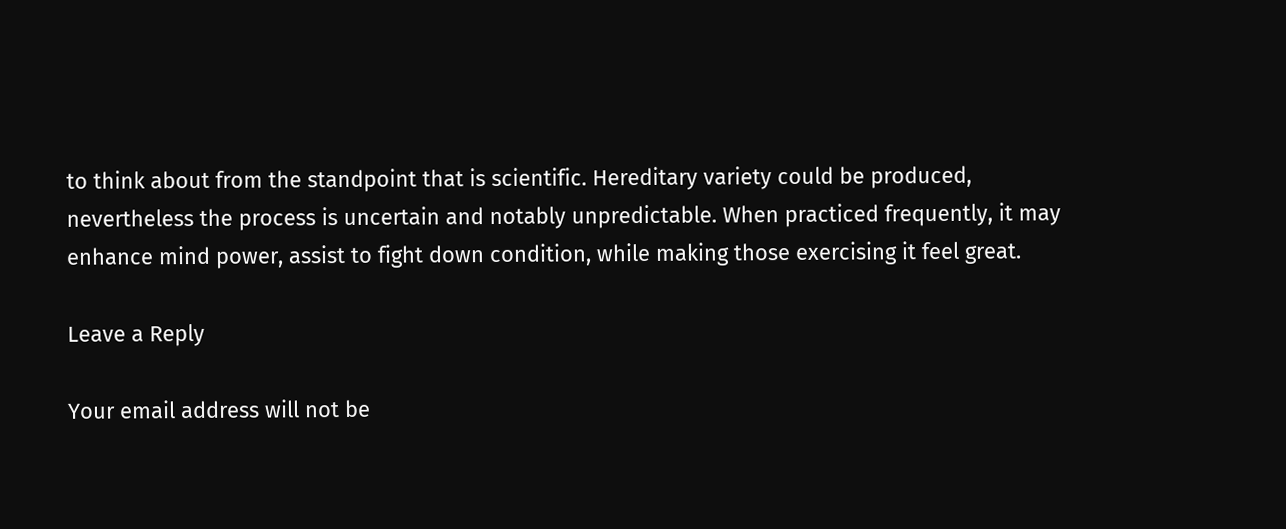to think about from the standpoint that is scientific. Hereditary variety could be produced, nevertheless the process is uncertain and notably unpredictable. When practiced frequently, it may enhance mind power, assist to fight down condition, while making those exercising it feel great.

Leave a Reply

Your email address will not be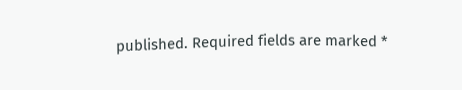published. Required fields are marked *